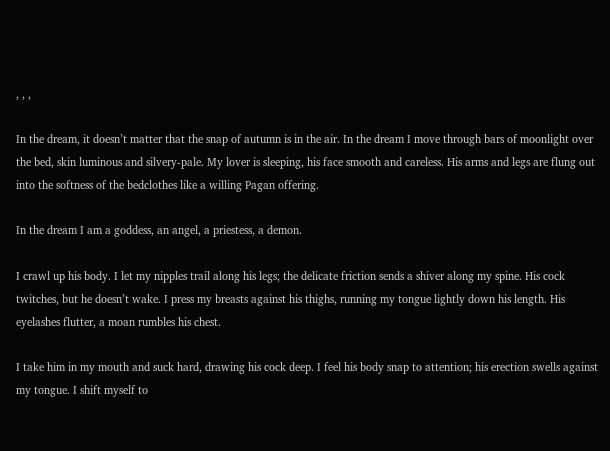, , ,

In the dream, it doesn’t matter that the snap of autumn is in the air. In the dream I move through bars of moonlight over the bed, skin luminous and silvery-pale. My lover is sleeping, his face smooth and careless. His arms and legs are flung out into the softness of the bedclothes like a willing Pagan offering.

In the dream I am a goddess, an angel, a priestess, a demon.

I crawl up his body. I let my nipples trail along his legs; the delicate friction sends a shiver along my spine. His cock twitches, but he doesn’t wake. I press my breasts against his thighs, running my tongue lightly down his length. His eyelashes flutter, a moan rumbles his chest.

I take him in my mouth and suck hard, drawing his cock deep. I feel his body snap to attention; his erection swells against my tongue. I shift myself to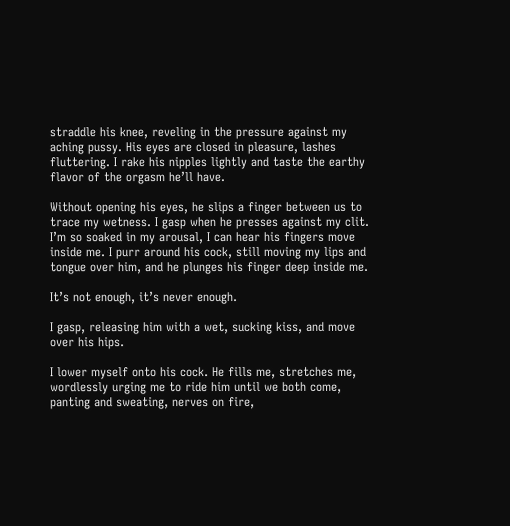straddle his knee, reveling in the pressure against my aching pussy. His eyes are closed in pleasure, lashes fluttering. I rake his nipples lightly and taste the earthy flavor of the orgasm he’ll have.

Without opening his eyes, he slips a finger between us to trace my wetness. I gasp when he presses against my clit. I’m so soaked in my arousal, I can hear his fingers move inside me. I purr around his cock, still moving my lips and tongue over him, and he plunges his finger deep inside me.

It’s not enough, it’s never enough.

I gasp, releasing him with a wet, sucking kiss, and move over his hips.

I lower myself onto his cock. He fills me, stretches me, wordlessly urging me to ride him until we both come, panting and sweating, nerves on fire,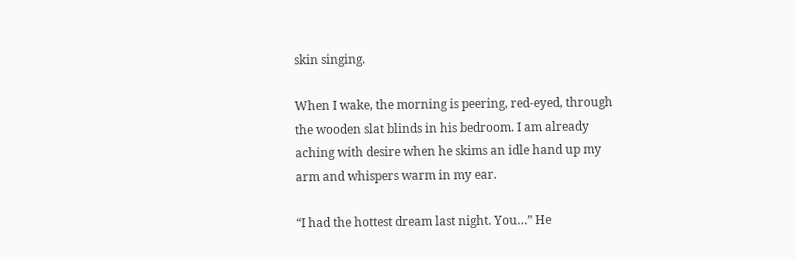skin singing.

When I wake, the morning is peering, red-eyed, through the wooden slat blinds in his bedroom. I am already aching with desire when he skims an idle hand up my arm and whispers warm in my ear.

“I had the hottest dream last night. You…” He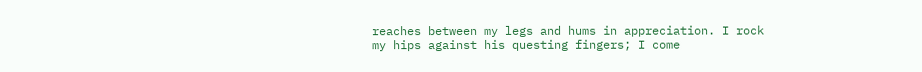reaches between my legs and hums in appreciation. I rock my hips against his questing fingers; I come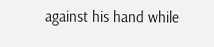against his hand while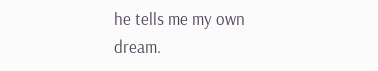he tells me my own dream.